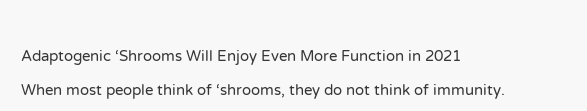Adaptogenic ‘Shrooms Will Enjoy Even More Function in 2021

When most people think of ‘shrooms, they do not think of immunity.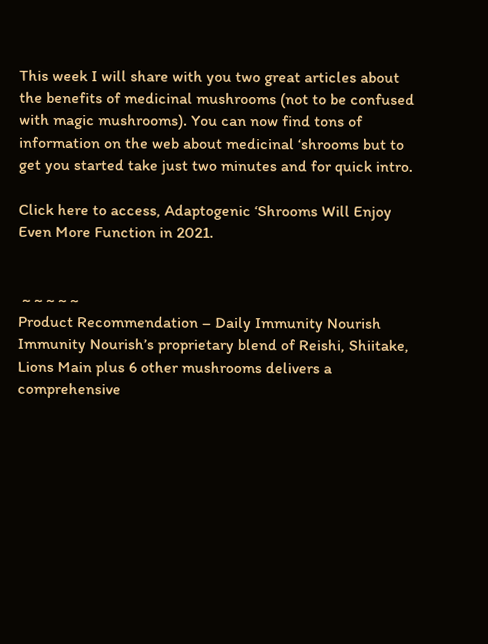This week I will share with you two great articles about the benefits of medicinal mushrooms (not to be confused with magic mushrooms). You can now find tons of information on the web about medicinal ‘shrooms but to get you started take just two minutes and for quick intro.

Click here to access, Adaptogenic ‘Shrooms Will Enjoy Even More Function in 2021.


 ~ ~ ~ ~ ~
Product Recommendation – Daily Immunity Nourish
Immunity Nourish’s proprietary blend of Reishi, Shiitake, Lions Main plus 6 other mushrooms delivers a comprehensive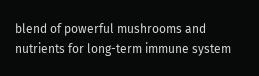blend of powerful mushrooms and nutrients for long-term immune system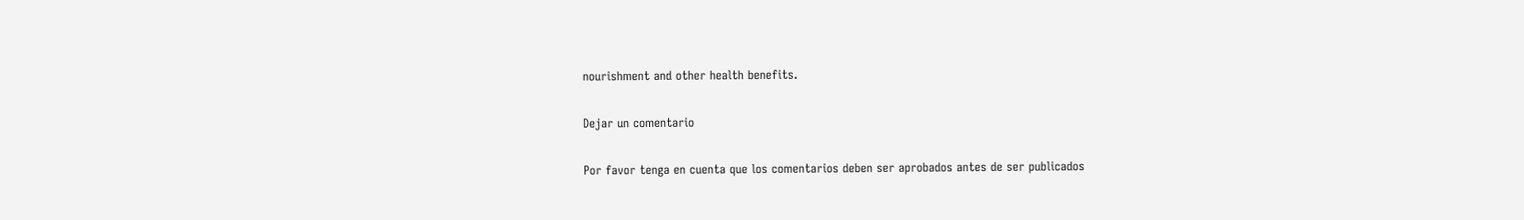nourishment and other health benefits.

Dejar un comentario

Por favor tenga en cuenta que los comentarios deben ser aprobados antes de ser publicados